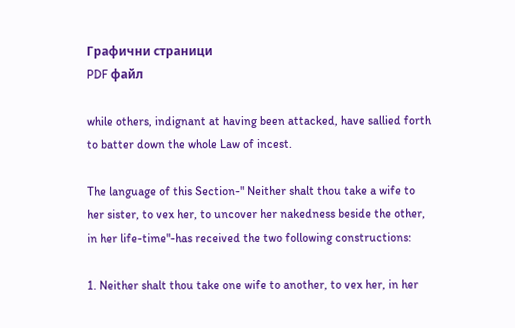Графични страници
PDF файл

while others, indignant at having been attacked, have sallied forth to batter down the whole Law of incest.

The language of this Section-" Neither shalt thou take a wife to her sister, to vex her, to uncover her nakedness beside the other, in her life-time"-has received the two following constructions:

1. Neither shalt thou take one wife to another, to vex her, in her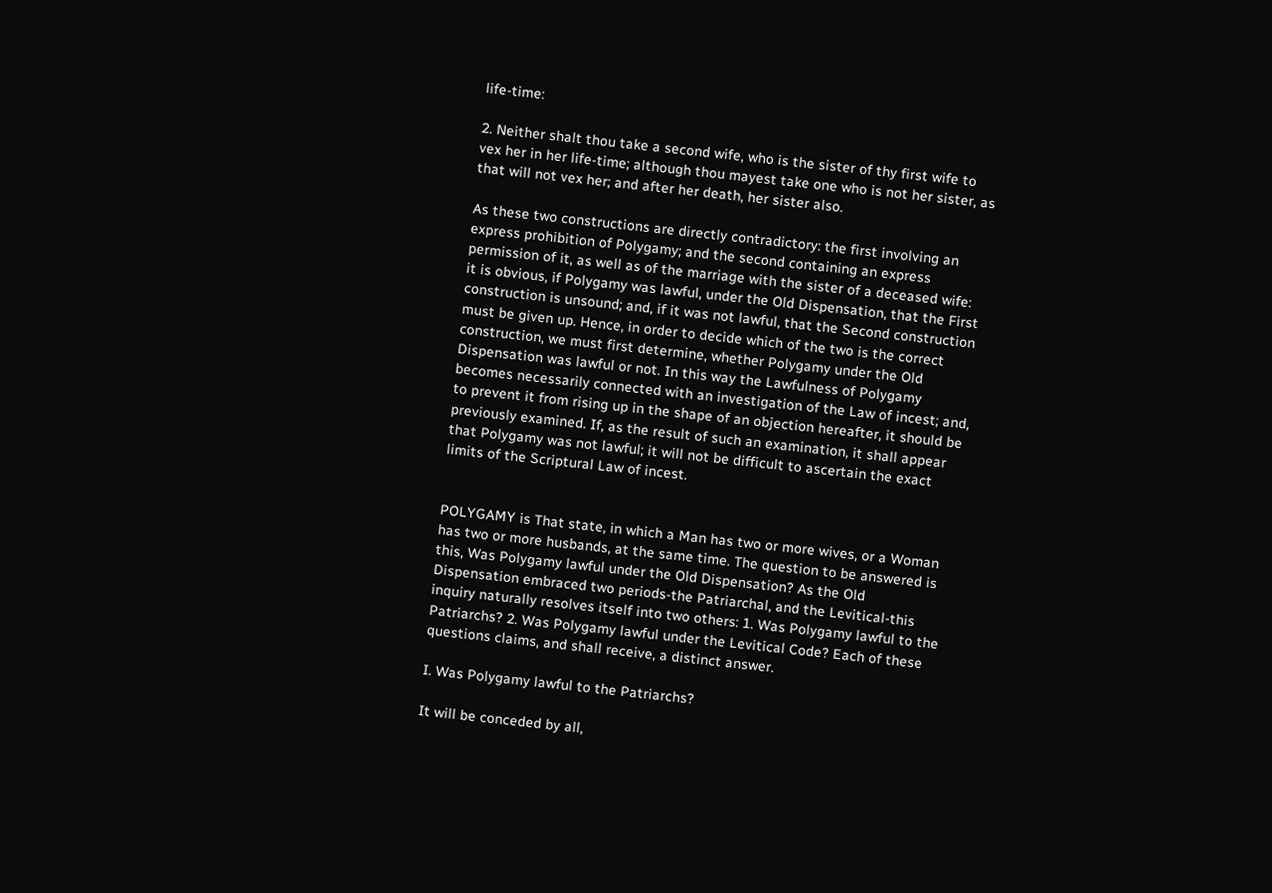life-time:

2. Neither shalt thou take a second wife, who is the sister of thy first wife to vex her in her life-time; although thou mayest take one who is not her sister, as that will not vex her; and after her death, her sister also.

As these two constructions are directly contradictory: the first involving an express prohibition of Polygamy; and the second containing an express permission of it, as well as of the marriage with the sister of a deceased wife: it is obvious, if Polygamy was lawful, under the Old Dispensation, that the First construction is unsound; and, if it was not lawful, that the Second construction must be given up. Hence, in order to decide which of the two is the correct construction, we must first determine, whether Polygamy under the Old Dispensation was lawful or not. In this way the Lawfulness of Polygamy becomes necessarily connected with an investigation of the Law of incest; and, to prevent it from rising up in the shape of an objection hereafter, it should be previously examined. If, as the result of such an examination, it shall appear that Polygamy was not lawful; it will not be difficult to ascertain the exact limits of the Scriptural Law of incest.


POLYGAMY is That state, in which a Man has two or more wives, or a Woman has two or more husbands, at the same time. The question to be answered is this, Was Polygamy lawful under the Old Dispensation? As the Old Dispensation embraced two periods-the Patriarchal, and the Levitical-this inquiry naturally resolves itself into two others: 1. Was Polygamy lawful to the Patriarchs? 2. Was Polygamy lawful under the Levitical Code? Each of these questions claims, and shall receive, a distinct answer.

I. Was Polygamy lawful to the Patriarchs?

It will be conceded by all,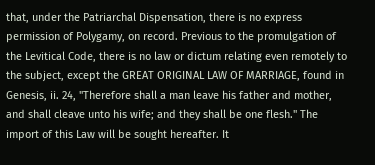that, under the Patriarchal Dispensation, there is no express permission of Polygamy, on record. Previous to the promulgation of the Levitical Code, there is no law or dictum relating even remotely to the subject, except the GREAT ORIGINAL LAW OF MARRIAGE, found in Genesis, ii. 24, "Therefore shall a man leave his father and mother, and shall cleave unto his wife; and they shall be one flesh." The import of this Law will be sought hereafter. It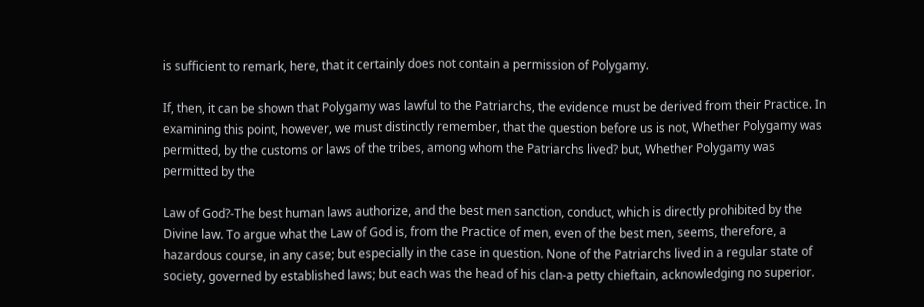is sufficient to remark, here, that it certainly does not contain a permission of Polygamy.

If, then, it can be shown that Polygamy was lawful to the Patriarchs, the evidence must be derived from their Practice. In examining this point, however, we must distinctly remember, that the question before us is not, Whether Polygamy was permitted, by the customs or laws of the tribes, among whom the Patriarchs lived? but, Whether Polygamy was permitted by the

Law of God?-The best human laws authorize, and the best men sanction, conduct, which is directly prohibited by the Divine law. To argue what the Law of God is, from the Practice of men, even of the best men, seems, therefore, a hazardous course, in any case; but especially in the case in question. None of the Patriarchs lived in a regular state of society, governed by established laws; but each was the head of his clan-a petty chieftain, acknowledging no superior.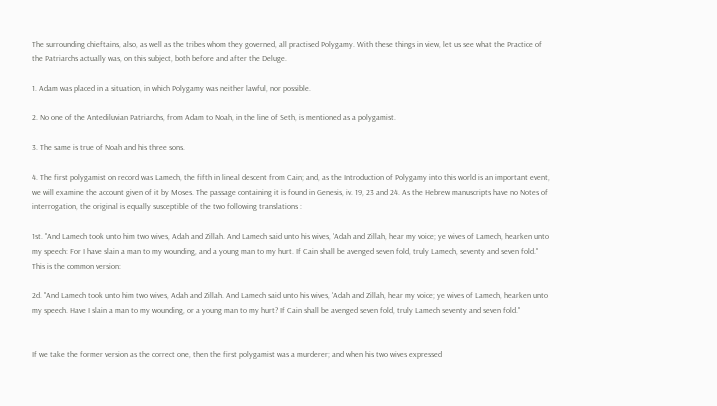The surrounding chieftains, also, as well as the tribes whom they governed, all practised Polygamy. With these things in view, let us see what the Practice of the Patriarchs actually was, on this subject, both before and after the Deluge.

1. Adam was placed in a situation, in which Polygamy was neither lawful, nor possible.

2. No one of the Antediluvian Patriarchs, from Adam to Noah, in the line of Seth, is mentioned as a polygamist.

3. The same is true of Noah and his three sons.

4. The first polygamist on record was Lamech, the fifth in lineal descent from Cain; and, as the Introduction of Polygamy into this world is an important event, we will examine the account given of it by Moses. The passage containing it is found in Genesis, iv. 19, 23 and 24. As the Hebrew manuscripts have no Notes of interrogation, the original is equally susceptible of the two following translations :

1st. "And Lamech took unto him two wives, Adah and Zillah. And Lamech said unto his wives, 'Adah and Zillah, hear my voice; ye wives of Lamech, hearken unto my speech: For I have slain a man to my wounding, and a young man to my hurt. If Cain shall be avenged seven fold, truly Lamech, seventy and seven fold." This is the common version:

2d. "And Lamech took unto him two wives, Adah and Zillah. And Lamech said unto his wives, 'Adah and Zillah, hear my voice; ye wives of Lamech, hearken unto my speech. Have I slain a man to my wounding, or a young man to my hurt? If Cain shall be avenged seven fold, truly Lamech seventy and seven fold."


If we take the former version as the correct one, then the first polygamist was a murderer; and when his two wives expressed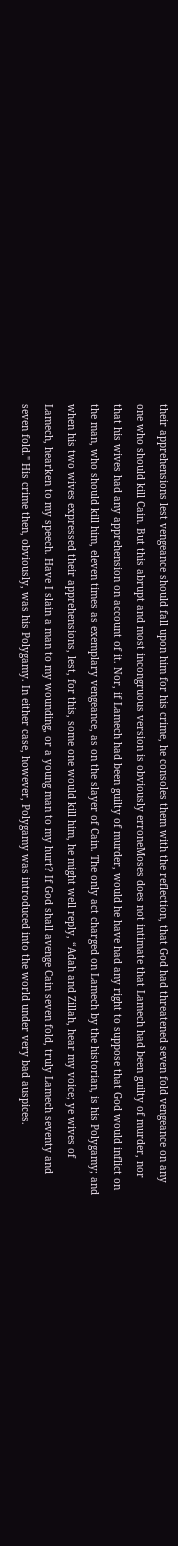their apprehensions lest vengeance should fall upon him for his crime, he consoles them with the reflection, that God had threatened seven fold vengeance on any one who should kill Cain. But this abrupt and most incongruous version is obviously erroneMoses does not intimate that Lamech had been guilty of murder, nor that his wives had any apprehension on account of it. Nor, if Lamech had been guilty of murder, would he have had any right to suppose that God would inflict on the man, who should kill him, eleven times as exemplary vengeance, as on the slayer of Cain. The only act charged on Lamech by the historian, is his Polygamy; and when his two wives expressed their apprehensions, lest, for this, some one would kill him, he might well reply, “Adah and Zillah, hear my voice; ye wives of Lamech, hearken to my speech. Have I slain a man to my wounding, or a young man to my hurt? If God shall avenge Cain seven fold, truly Lamech seventy and seven fold." His crime then, obviously, was his Polygamy. In either case, however, Polygamy was introduced into the world under very bad auspices.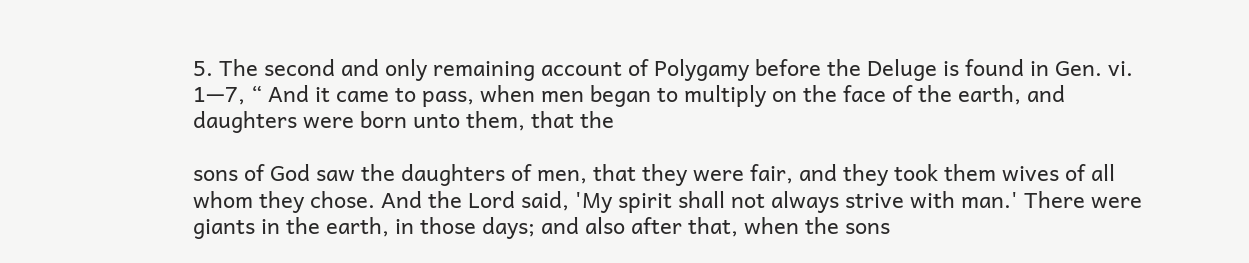5. The second and only remaining account of Polygamy before the Deluge is found in Gen. vi. 1—7, “ And it came to pass, when men began to multiply on the face of the earth, and daughters were born unto them, that the

sons of God saw the daughters of men, that they were fair, and they took them wives of all whom they chose. And the Lord said, 'My spirit shall not always strive with man.' There were giants in the earth, in those days; and also after that, when the sons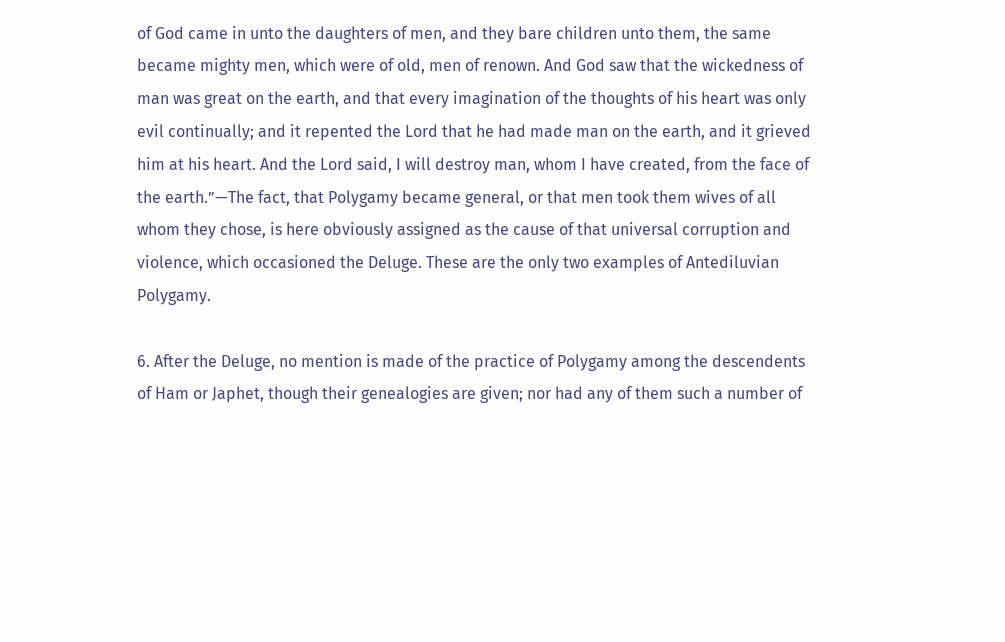of God came in unto the daughters of men, and they bare children unto them, the same became mighty men, which were of old, men of renown. And God saw that the wickedness of man was great on the earth, and that every imagination of the thoughts of his heart was only evil continually; and it repented the Lord that he had made man on the earth, and it grieved him at his heart. And the Lord said, I will destroy man, whom I have created, from the face of the earth.”—The fact, that Polygamy became general, or that men took them wives of all whom they chose, is here obviously assigned as the cause of that universal corruption and violence, which occasioned the Deluge. These are the only two examples of Antediluvian Polygamy.

6. After the Deluge, no mention is made of the practice of Polygamy among the descendents of Ham or Japhet, though their genealogies are given; nor had any of them such a number of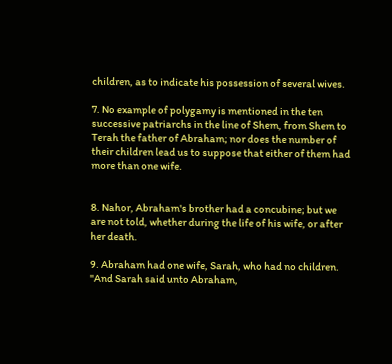children, as to indicate his possession of several wives.

7. No example of polygamy is mentioned in the ten successive patriarchs in the line of Shem, from Shem to Terah the father of Abraham; nor does the number of their children lead us to suppose that either of them had more than one wife.


8. Nahor, Abraham's brother had a concubine; but we are not told, whether during the life of his wife, or after her death.

9. Abraham had one wife, Sarah, who had no children. "And Sarah said unto Abraham,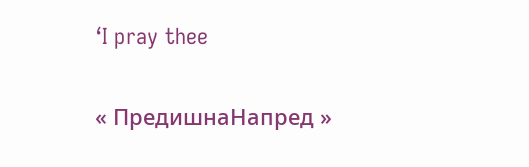‘I pray thee

« ПредишнаНапред »